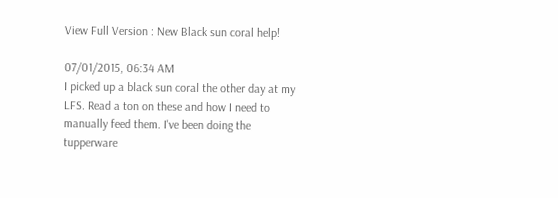View Full Version : New Black sun coral help!

07/01/2015, 06:34 AM
I picked up a black sun coral the other day at my LFS. Read a ton on these and how I need to manually feed them. I've been doing the tupperware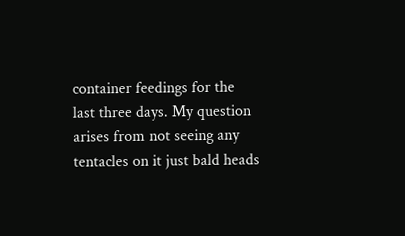container feedings for the last three days. My question arises from not seeing any tentacles on it just bald heads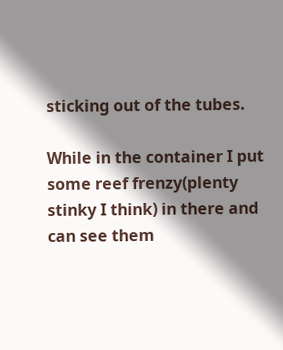sticking out of the tubes.

While in the container I put some reef frenzy(plenty stinky I think) in there and can see them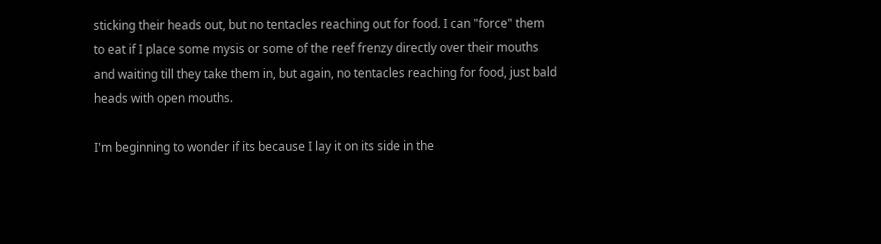sticking their heads out, but no tentacles reaching out for food. I can "force" them to eat if I place some mysis or some of the reef frenzy directly over their mouths and waiting till they take them in, but again, no tentacles reaching for food, just bald heads with open mouths.

I'm beginning to wonder if its because I lay it on its side in the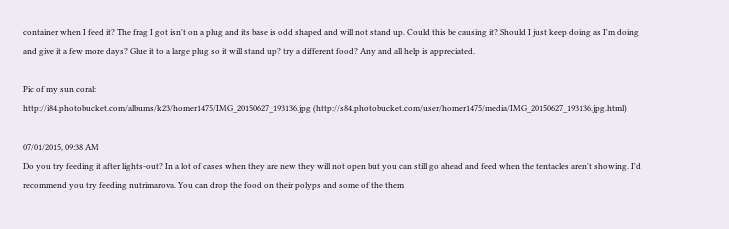container when I feed it? The frag I got isn't on a plug and its base is odd shaped and will not stand up. Could this be causing it? Should I just keep doing as I'm doing and give it a few more days? Glue it to a large plug so it will stand up? try a different food? Any and all help is appreciated.

Pic of my sun coral:
http://i84.photobucket.com/albums/k23/homer1475/IMG_20150627_193136.jpg (http://s84.photobucket.com/user/homer1475/media/IMG_20150627_193136.jpg.html)

07/01/2015, 09:38 AM
Do you try feeding it after lights-out? In a lot of cases when they are new they will not open but you can still go ahead and feed when the tentacles aren't showing. I'd recommend you try feeding nutrimarova. You can drop the food on their polyps and some of the them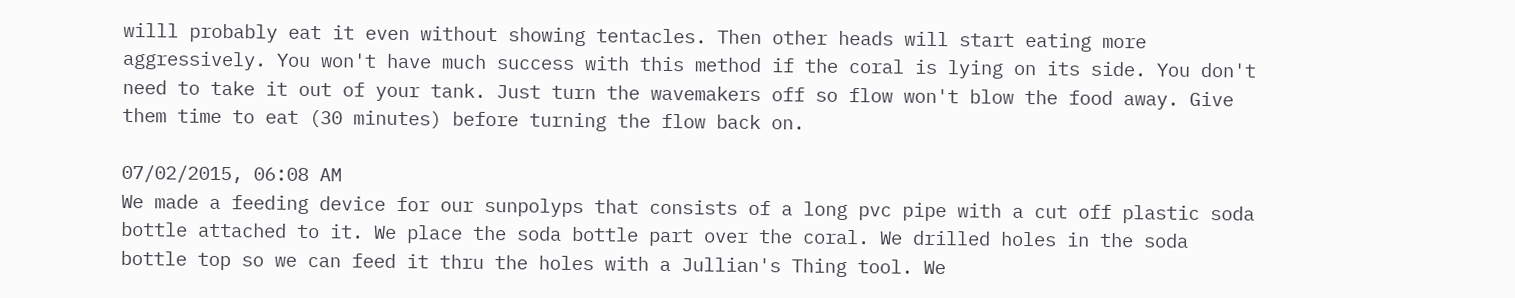willl probably eat it even without showing tentacles. Then other heads will start eating more aggressively. You won't have much success with this method if the coral is lying on its side. You don't need to take it out of your tank. Just turn the wavemakers off so flow won't blow the food away. Give them time to eat (30 minutes) before turning the flow back on.

07/02/2015, 06:08 AM
We made a feeding device for our sunpolyps that consists of a long pvc pipe with a cut off plastic soda bottle attached to it. We place the soda bottle part over the coral. We drilled holes in the soda bottle top so we can feed it thru the holes with a Jullian's Thing tool. We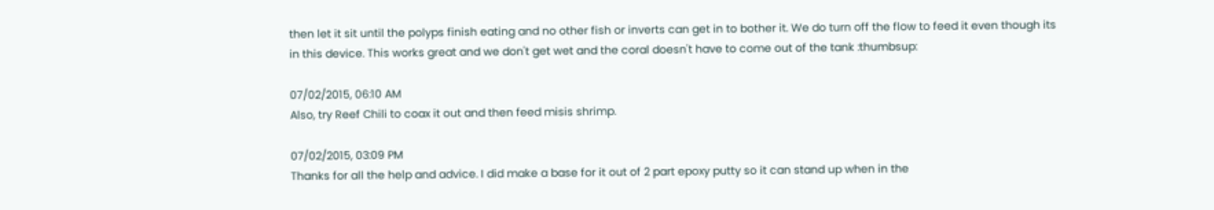then let it sit until the polyps finish eating and no other fish or inverts can get in to bother it. We do turn off the flow to feed it even though its in this device. This works great and we don't get wet and the coral doesn't have to come out of the tank :thumbsup:

07/02/2015, 06:10 AM
Also, try Reef Chili to coax it out and then feed misis shrimp.

07/02/2015, 03:09 PM
Thanks for all the help and advice. I did make a base for it out of 2 part epoxy putty so it can stand up when in the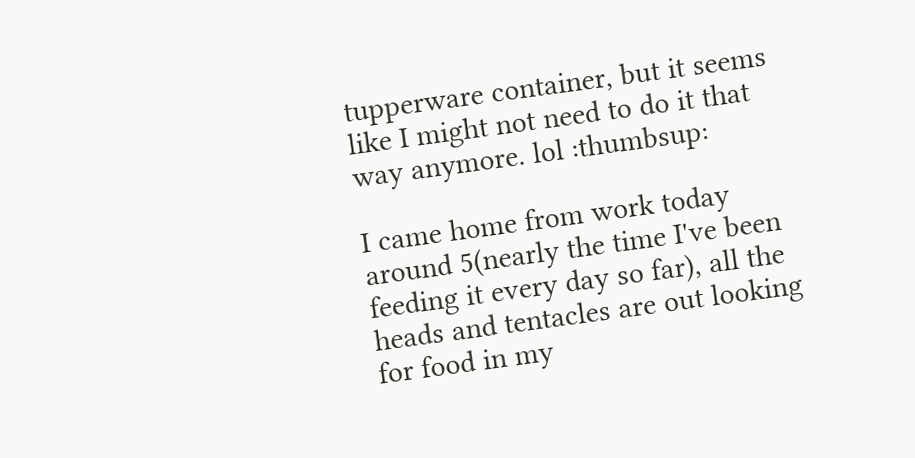tupperware container, but it seems like I might not need to do it that way anymore. lol :thumbsup:

I came home from work today around 5(nearly the time I've been feeding it every day so far), all the heads and tentacles are out looking for food in my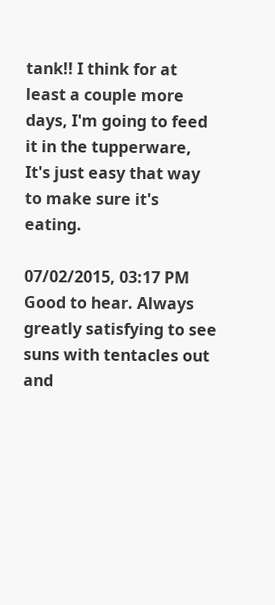tank!! I think for at least a couple more days, I'm going to feed it in the tupperware, It's just easy that way to make sure it's eating.

07/02/2015, 03:17 PM
Good to hear. Always greatly satisfying to see suns with tentacles out and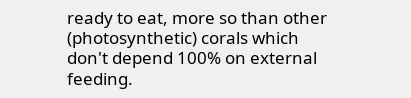ready to eat, more so than other (photosynthetic) corals which don't depend 100% on external feeding.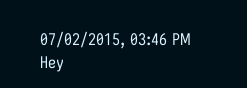07/02/2015, 03:46 PM
Hey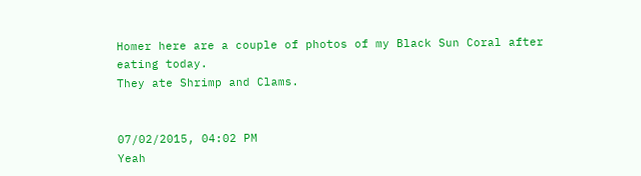Homer here are a couple of photos of my Black Sun Coral after eating today.
They ate Shrimp and Clams.


07/02/2015, 04:02 PM
Yeah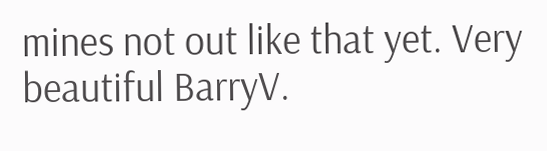mines not out like that yet. Very beautiful BarryV.